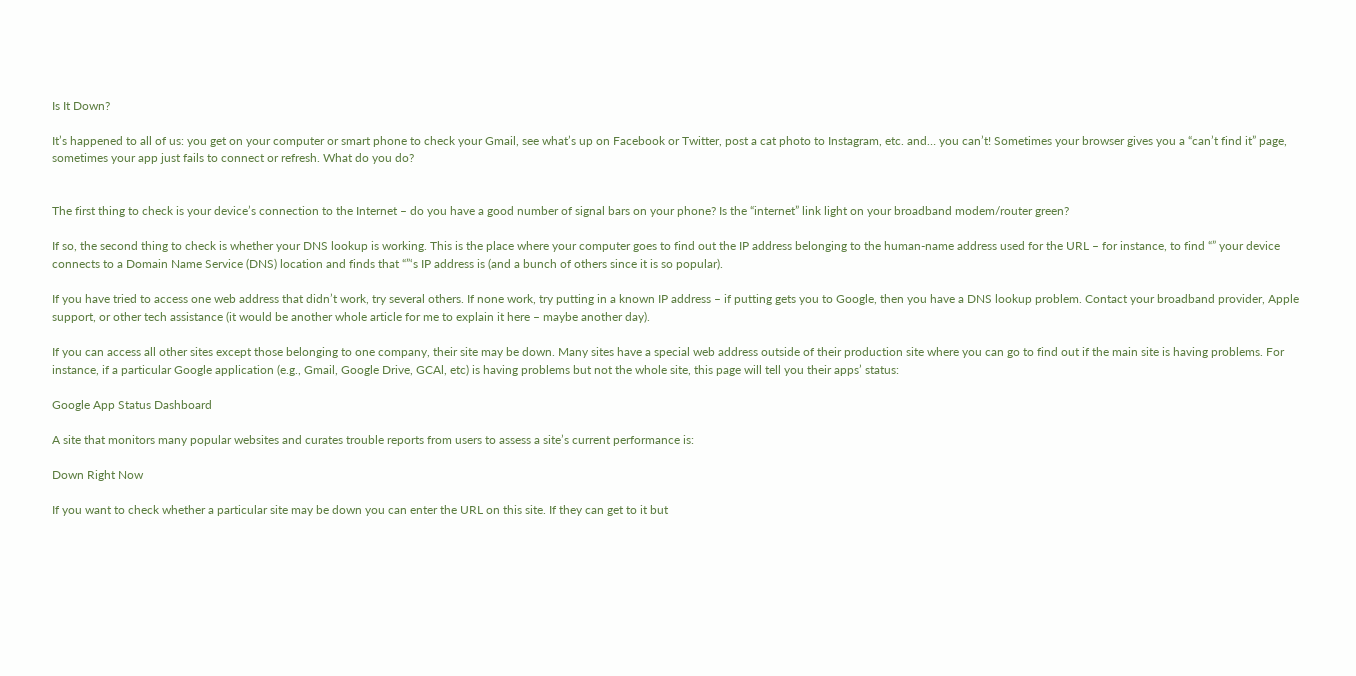Is It Down?

It’s happened to all of us: you get on your computer or smart phone to check your Gmail, see what’s up on Facebook or Twitter, post a cat photo to Instagram, etc. and… you can’t! Sometimes your browser gives you a “can’t find it” page, sometimes your app just fails to connect or refresh. What do you do?


The first thing to check is your device’s connection to the Internet – do you have a good number of signal bars on your phone? Is the “internet” link light on your broadband modem/router green?

If so, the second thing to check is whether your DNS lookup is working. This is the place where your computer goes to find out the IP address belonging to the human-name address used for the URL – for instance, to find “” your device connects to a Domain Name Service (DNS) location and finds that “”‘s IP address is (and a bunch of others since it is so popular).

If you have tried to access one web address that didn’t work, try several others. If none work, try putting in a known IP address – if putting gets you to Google, then you have a DNS lookup problem. Contact your broadband provider, Apple support, or other tech assistance (it would be another whole article for me to explain it here – maybe another day).

If you can access all other sites except those belonging to one company, their site may be down. Many sites have a special web address outside of their production site where you can go to find out if the main site is having problems. For instance, if a particular Google application (e.g., Gmail, Google Drive, GCAl, etc) is having problems but not the whole site, this page will tell you their apps’ status:

Google App Status Dashboard

A site that monitors many popular websites and curates trouble reports from users to assess a site’s current performance is:

Down Right Now

If you want to check whether a particular site may be down you can enter the URL on this site. If they can get to it but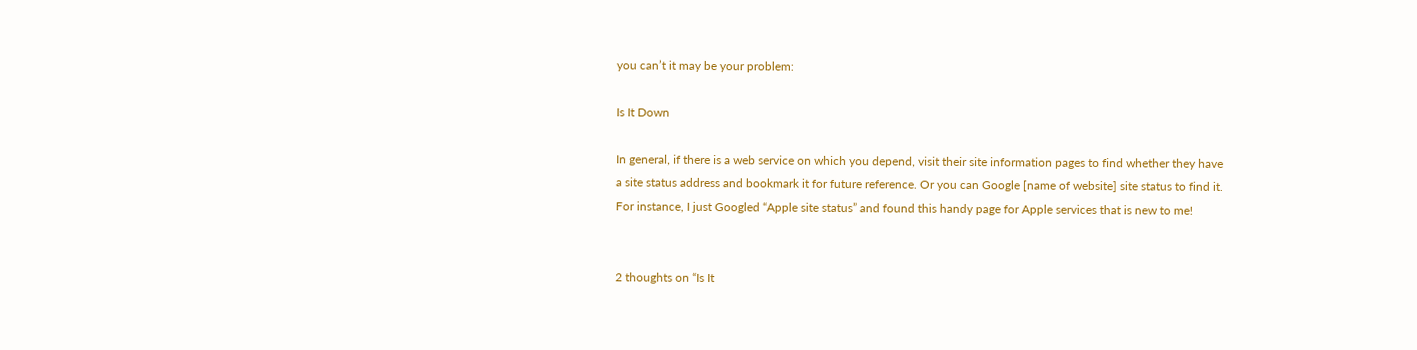you can’t it may be your problem:

Is It Down

In general, if there is a web service on which you depend, visit their site information pages to find whether they have a site status address and bookmark it for future reference. Or you can Google [name of website] site status to find it. For instance, I just Googled “Apple site status” and found this handy page for Apple services that is new to me!


2 thoughts on “Is It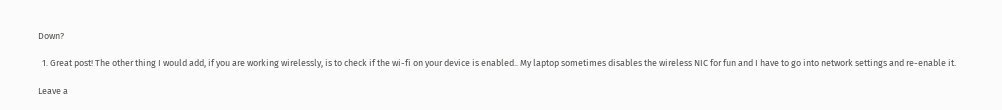Down?

  1. Great post! The other thing I would add, if you are working wirelessly, is to check if the wi-fi on your device is enabled.. My laptop sometimes disables the wireless NIC for fun and I have to go into network settings and re-enable it.

Leave a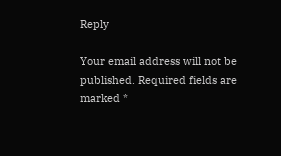Reply

Your email address will not be published. Required fields are marked *